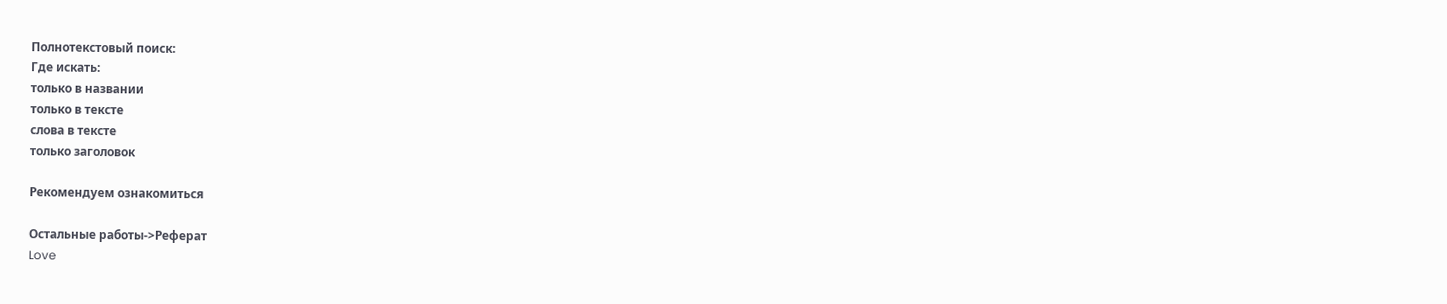Полнотекстовый поиск:
Где искать:
только в названии
только в тексте
слова в тексте
только заголовок

Рекомендуем ознакомиться

Остальные работы->Реферат
Love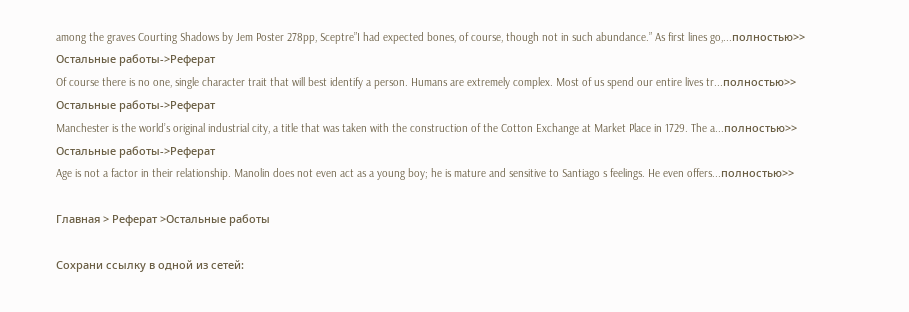among the graves Courting Shadows by Jem Poster 278pp, Sceptre”I had expected bones, of course, though not in such abundance.” As first lines go,...полностью>>
Остальные работы->Реферат
Of course there is no one, single character trait that will best identify a person. Humans are extremely complex. Most of us spend our entire lives tr...полностью>>
Остальные работы->Реферат
Manchester is the world’s original industrial city, a title that was taken with the construction of the Cotton Exchange at Market Place in 1729. The a...полностью>>
Остальные работы->Реферат
Age is not a factor in their relationship. Manolin does not even act as a young boy; he is mature and sensitive to Santiago s feelings. He even offers...полностью>>

Главная > Реферат >Остальные работы

Сохрани ссылку в одной из сетей: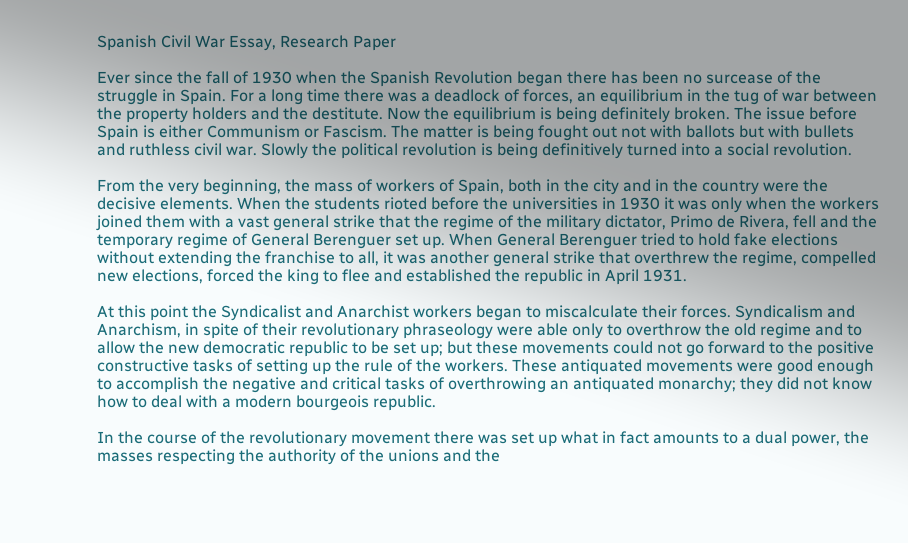Spanish Civil War Essay, Research Paper

Ever since the fall of 1930 when the Spanish Revolution began there has been no surcease of the struggle in Spain. For a long time there was a deadlock of forces, an equilibrium in the tug of war between the property holders and the destitute. Now the equilibrium is being definitely broken. The issue before Spain is either Communism or Fascism. The matter is being fought out not with ballots but with bullets and ruthless civil war. Slowly the political revolution is being definitively turned into a social revolution.

From the very beginning, the mass of workers of Spain, both in the city and in the country were the decisive elements. When the students rioted before the universities in 1930 it was only when the workers joined them with a vast general strike that the regime of the military dictator, Primo de Rivera, fell and the temporary regime of General Berenguer set up. When General Berenguer tried to hold fake elections without extending the franchise to all, it was another general strike that overthrew the regime, compelled new elections, forced the king to flee and established the republic in April 1931.

At this point the Syndicalist and Anarchist workers began to miscalculate their forces. Syndicalism and Anarchism, in spite of their revolutionary phraseology were able only to overthrow the old regime and to allow the new democratic republic to be set up; but these movements could not go forward to the positive constructive tasks of setting up the rule of the workers. These antiquated movements were good enough to accomplish the negative and critical tasks of overthrowing an antiquated monarchy; they did not know how to deal with a modern bourgeois republic.

In the course of the revolutionary movement there was set up what in fact amounts to a dual power, the masses respecting the authority of the unions and the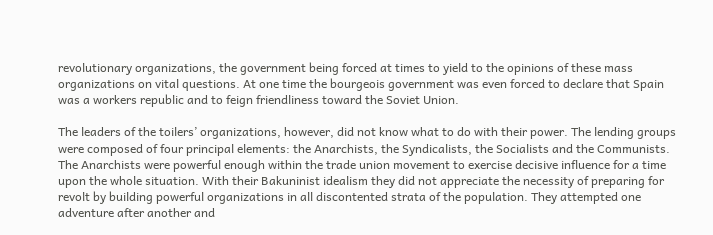revolutionary organizations, the government being forced at times to yield to the opinions of these mass organizations on vital questions. At one time the bourgeois government was even forced to declare that Spain was a workers republic and to feign friendliness toward the Soviet Union.

The leaders of the toilers’ organizations, however, did not know what to do with their power. The lending groups were composed of four principal elements: the Anarchists, the Syndicalists, the Socialists and the Communists. The Anarchists were powerful enough within the trade union movement to exercise decisive influence for a time upon the whole situation. With their Bakuninist idealism they did not appreciate the necessity of preparing for revolt by building powerful organizations in all discontented strata of the population. They attempted one adventure after another and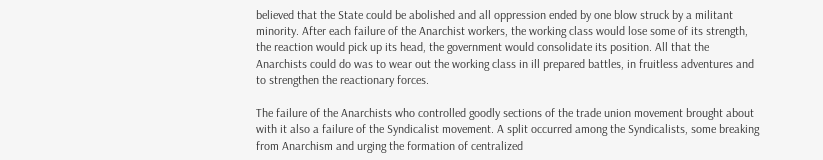believed that the State could be abolished and all oppression ended by one blow struck by a militant minority. After each failure of the Anarchist workers, the working class would lose some of its strength, the reaction would pick up its head, the government would consolidate its position. All that the Anarchists could do was to wear out the working class in ill prepared battles, in fruitless adventures and to strengthen the reactionary forces.

The failure of the Anarchists who controlled goodly sections of the trade union movement brought about with it also a failure of the Syndicalist movement. A split occurred among the Syndicalists, some breaking from Anarchism and urging the formation of centralized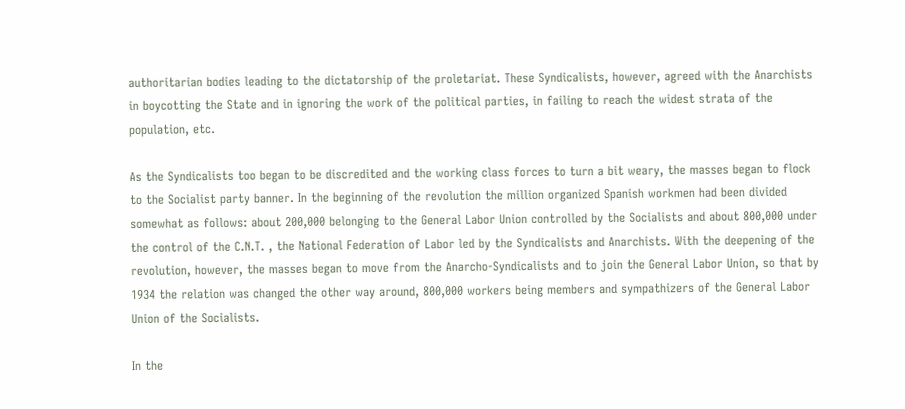authoritarian bodies leading to the dictatorship of the proletariat. These Syndicalists, however, agreed with the Anarchists in boycotting the State and in ignoring the work of the political parties, in failing to reach the widest strata of the population, etc.

As the Syndicalists too began to be discredited and the working class forces to turn a bit weary, the masses began to flock to the Socialist party banner. In the beginning of the revolution the million organized Spanish workmen had been divided somewhat as follows: about 200,000 belonging to the General Labor Union controlled by the Socialists and about 800,000 under the control of the C.N.T. , the National Federation of Labor led by the Syndicalists and Anarchists. With the deepening of the revolution, however, the masses began to move from the Anarcho-Syndicalists and to join the General Labor Union, so that by 1934 the relation was changed the other way around, 800,000 workers being members and sympathizers of the General Labor Union of the Socialists.

In the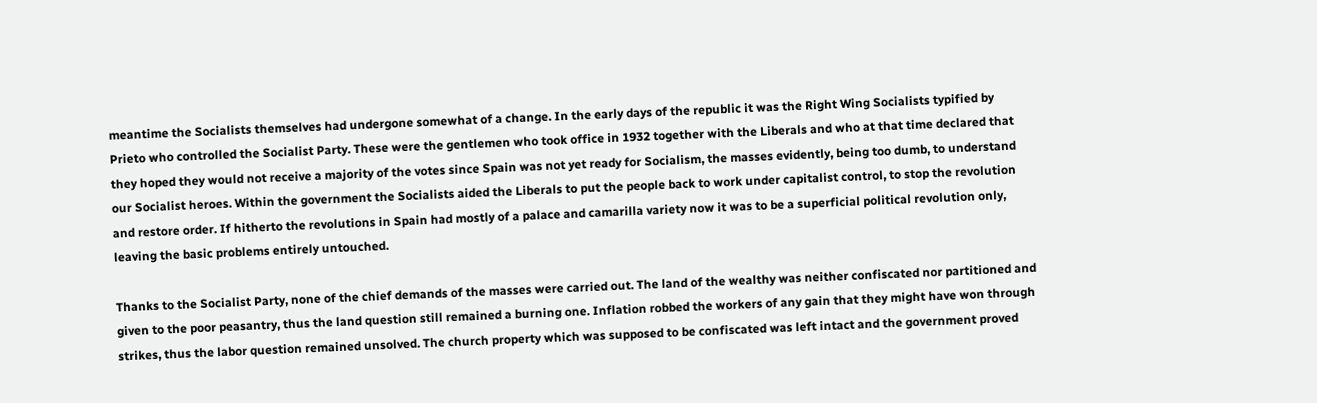meantime the Socialists themselves had undergone somewhat of a change. In the early days of the republic it was the Right Wing Socialists typified by Prieto who controlled the Socialist Party. These were the gentlemen who took office in 1932 together with the Liberals and who at that time declared that they hoped they would not receive a majority of the votes since Spain was not yet ready for Socialism, the masses evidently, being too dumb, to understand our Socialist heroes. Within the government the Socialists aided the Liberals to put the people back to work under capitalist control, to stop the revolution and restore order. If hitherto the revolutions in Spain had mostly of a palace and camarilla variety now it was to be a superficial political revolution only, leaving the basic problems entirely untouched.

Thanks to the Socialist Party, none of the chief demands of the masses were carried out. The land of the wealthy was neither confiscated nor partitioned and given to the poor peasantry, thus the land question still remained a burning one. Inflation robbed the workers of any gain that they might have won through strikes, thus the labor question remained unsolved. The church property which was supposed to be confiscated was left intact and the government proved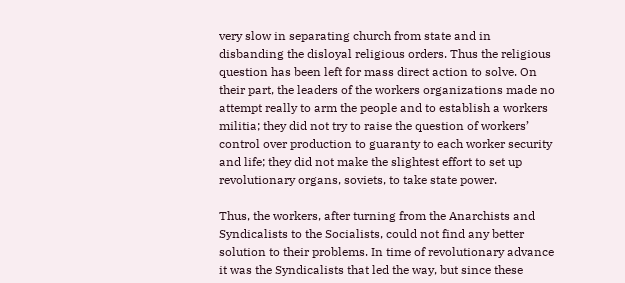very slow in separating church from state and in disbanding the disloyal religious orders. Thus the religious question has been left for mass direct action to solve. On their part, the leaders of the workers organizations made no attempt really to arm the people and to establish a workers militia; they did not try to raise the question of workers’ control over production to guaranty to each worker security and life; they did not make the slightest effort to set up revolutionary organs, soviets, to take state power.

Thus, the workers, after turning from the Anarchists and Syndicalists to the Socialists, could not find any better solution to their problems. In time of revolutionary advance it was the Syndicalists that led the way, but since these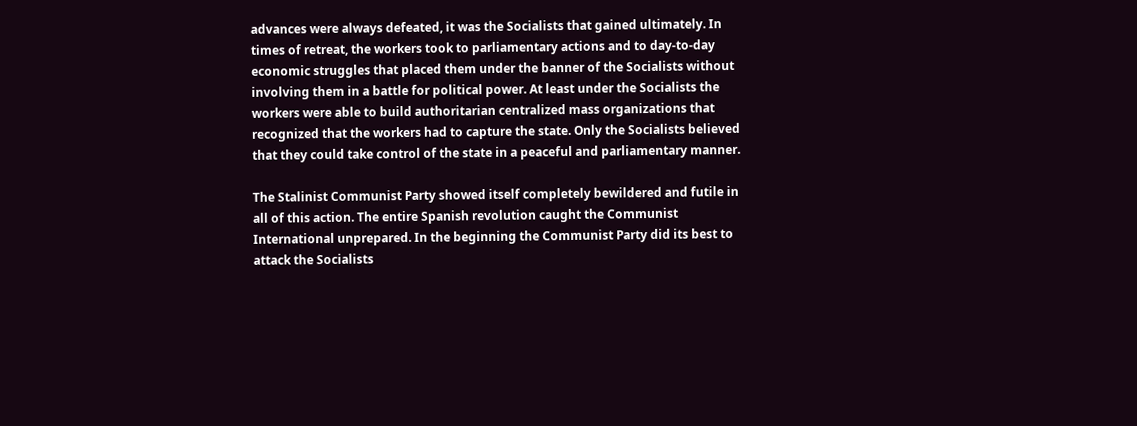advances were always defeated, it was the Socialists that gained ultimately. In times of retreat, the workers took to parliamentary actions and to day-to-day economic struggles that placed them under the banner of the Socialists without involving them in a battle for political power. At least under the Socialists the workers were able to build authoritarian centralized mass organizations that recognized that the workers had to capture the state. Only the Socialists believed that they could take control of the state in a peaceful and parliamentary manner.

The Stalinist Communist Party showed itself completely bewildered and futile in all of this action. The entire Spanish revolution caught the Communist International unprepared. In the beginning the Communist Party did its best to attack the Socialists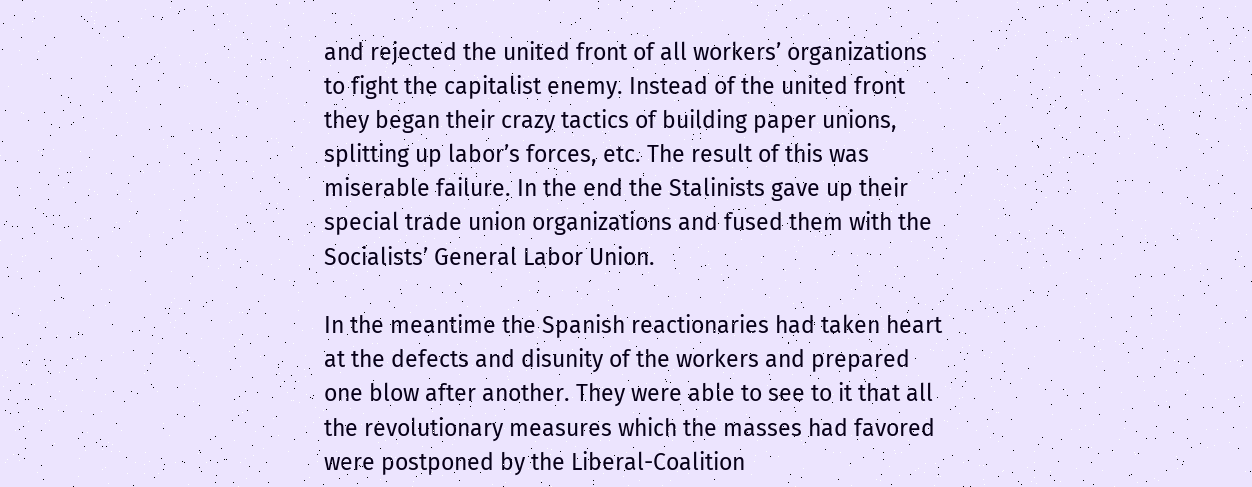and rejected the united front of all workers’ organizations to fight the capitalist enemy. Instead of the united front they began their crazy tactics of building paper unions, splitting up labor’s forces, etc. The result of this was miserable failure. In the end the Stalinists gave up their special trade union organizations and fused them with the Socialists’ General Labor Union.

In the meantime the Spanish reactionaries had taken heart at the defects and disunity of the workers and prepared one blow after another. They were able to see to it that all the revolutionary measures which the masses had favored were postponed by the Liberal-Coalition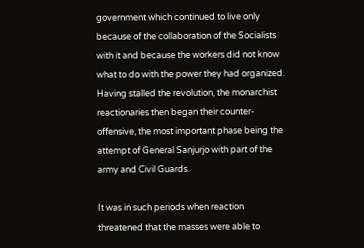government which continued to live only because of the collaboration of the Socialists with it and because the workers did not know what to do with the power they had organized. Having stalled the revolution, the monarchist reactionaries then began their counter-offensive, the most important phase being the attempt of General Sanjurjo with part of the army and Civil Guards.

It was in such periods when reaction threatened that the masses were able to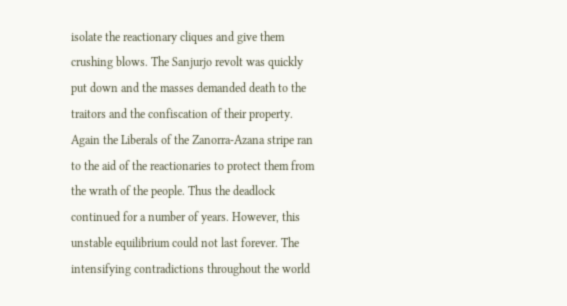isolate the reactionary cliques and give them crushing blows. The Sanjurjo revolt was quickly put down and the masses demanded death to the traitors and the confiscation of their property. Again the Liberals of the Zanorra-Azana stripe ran to the aid of the reactionaries to protect them from the wrath of the people. Thus the deadlock continued for a number of years. However, this unstable equilibrium could not last forever. The intensifying contradictions throughout the world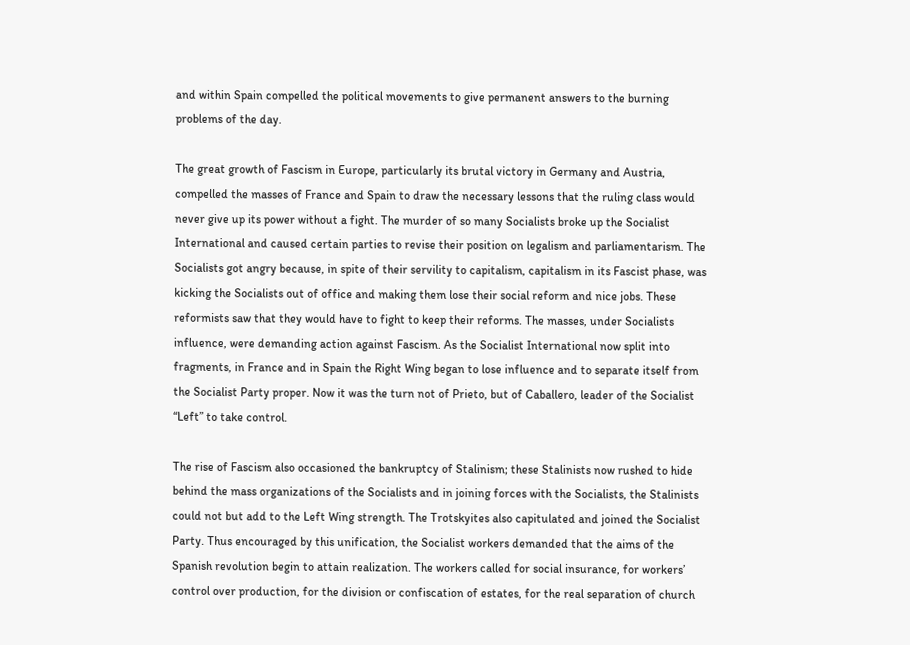and within Spain compelled the political movements to give permanent answers to the burning problems of the day.

The great growth of Fascism in Europe, particularly its brutal victory in Germany and Austria, compelled the masses of France and Spain to draw the necessary lessons that the ruling class would never give up its power without a fight. The murder of so many Socialists broke up the Socialist International and caused certain parties to revise their position on legalism and parliamentarism. The Socialists got angry because, in spite of their servility to capitalism, capitalism in its Fascist phase, was kicking the Socialists out of office and making them lose their social reform and nice jobs. These reformists saw that they would have to fight to keep their reforms. The masses, under Socialists influence, were demanding action against Fascism. As the Socialist International now split into fragments, in France and in Spain the Right Wing began to lose influence and to separate itself from the Socialist Party proper. Now it was the turn not of Prieto, but of Caballero, leader of the Socialist “Left” to take control.

The rise of Fascism also occasioned the bankruptcy of Stalinism; these Stalinists now rushed to hide behind the mass organizations of the Socialists and in joining forces with the Socialists, the Stalinists could not but add to the Left Wing strength. The Trotskyites also capitulated and joined the Socialist Party. Thus encouraged by this unification, the Socialist workers demanded that the aims of the Spanish revolution begin to attain realization. The workers called for social insurance, for workers’ control over production, for the division or confiscation of estates, for the real separation of church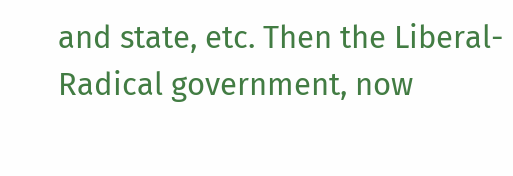and state, etc. Then the Liberal-Radical government, now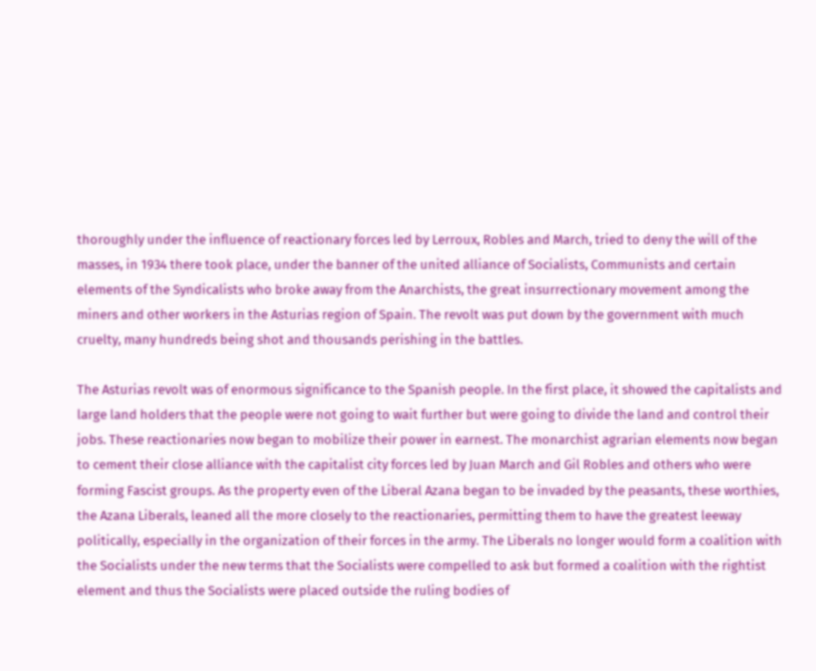thoroughly under the influence of reactionary forces led by Lerroux, Robles and March, tried to deny the will of the masses, in 1934 there took place, under the banner of the united alliance of Socialists, Communists and certain elements of the Syndicalists who broke away from the Anarchists, the great insurrectionary movement among the miners and other workers in the Asturias region of Spain. The revolt was put down by the government with much cruelty, many hundreds being shot and thousands perishing in the battles.

The Asturias revolt was of enormous significance to the Spanish people. In the first place, it showed the capitalists and large land holders that the people were not going to wait further but were going to divide the land and control their jobs. These reactionaries now began to mobilize their power in earnest. The monarchist agrarian elements now began to cement their close alliance with the capitalist city forces led by Juan March and Gil Robles and others who were forming Fascist groups. As the property even of the Liberal Azana began to be invaded by the peasants, these worthies, the Azana Liberals, leaned all the more closely to the reactionaries, permitting them to have the greatest leeway politically, especially in the organization of their forces in the army. The Liberals no longer would form a coalition with the Socialists under the new terms that the Socialists were compelled to ask but formed a coalition with the rightist element and thus the Socialists were placed outside the ruling bodies of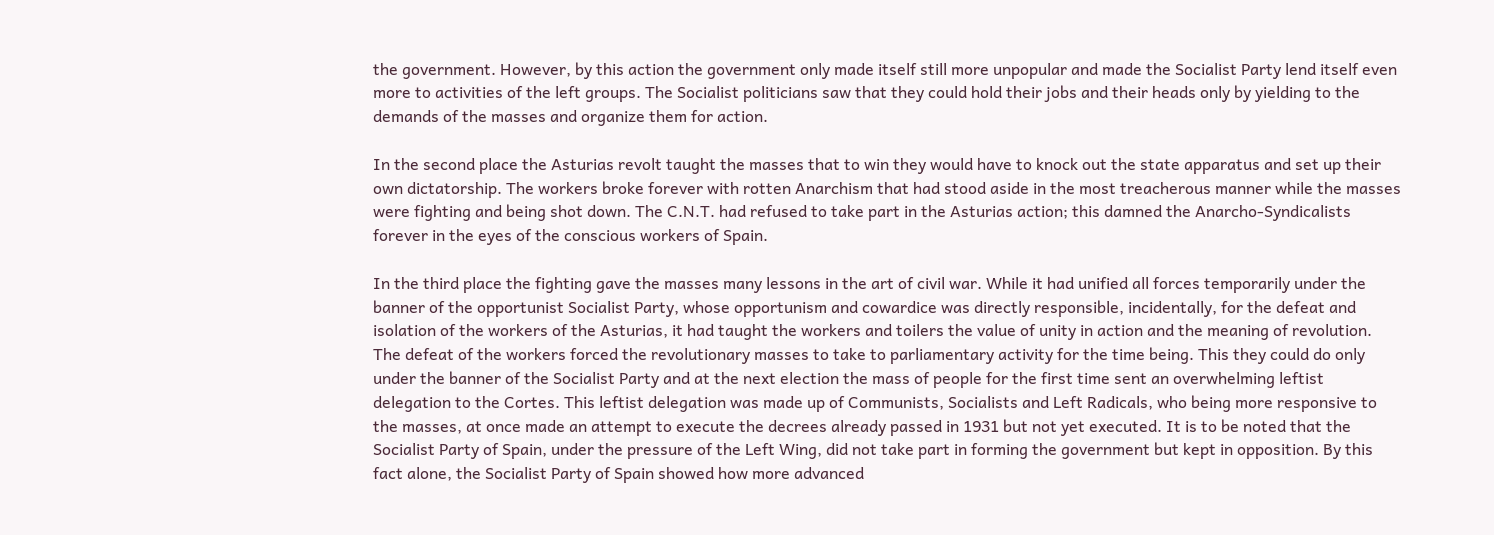the government. However, by this action the government only made itself still more unpopular and made the Socialist Party lend itself even more to activities of the left groups. The Socialist politicians saw that they could hold their jobs and their heads only by yielding to the demands of the masses and organize them for action.

In the second place the Asturias revolt taught the masses that to win they would have to knock out the state apparatus and set up their own dictatorship. The workers broke forever with rotten Anarchism that had stood aside in the most treacherous manner while the masses were fighting and being shot down. The C.N.T. had refused to take part in the Asturias action; this damned the Anarcho-Syndicalists forever in the eyes of the conscious workers of Spain.

In the third place the fighting gave the masses many lessons in the art of civil war. While it had unified all forces temporarily under the banner of the opportunist Socialist Party, whose opportunism and cowardice was directly responsible, incidentally, for the defeat and isolation of the workers of the Asturias, it had taught the workers and toilers the value of unity in action and the meaning of revolution. The defeat of the workers forced the revolutionary masses to take to parliamentary activity for the time being. This they could do only under the banner of the Socialist Party and at the next election the mass of people for the first time sent an overwhelming leftist delegation to the Cortes. This leftist delegation was made up of Communists, Socialists and Left Radicals, who being more responsive to the masses, at once made an attempt to execute the decrees already passed in 1931 but not yet executed. It is to be noted that the Socialist Party of Spain, under the pressure of the Left Wing, did not take part in forming the government but kept in opposition. By this fact alone, the Socialist Party of Spain showed how more advanced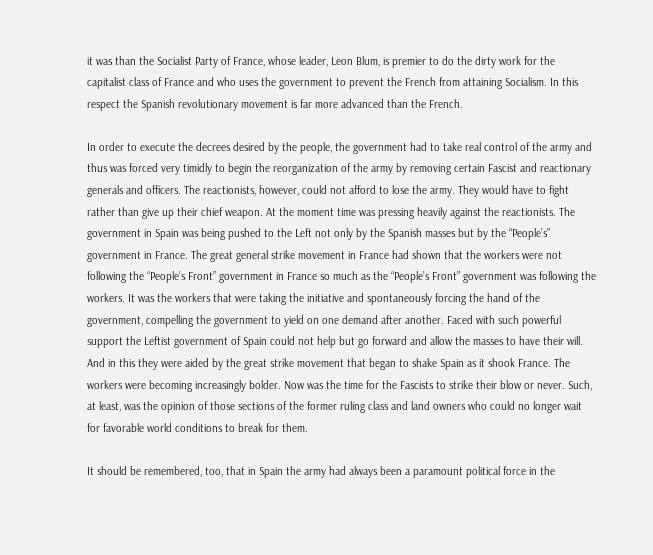it was than the Socialist Party of France, whose leader, Leon Blum, is premier to do the dirty work for the capitalist class of France and who uses the government to prevent the French from attaining Socialism. In this respect the Spanish revolutionary movement is far more advanced than the French.

In order to execute the decrees desired by the people, the government had to take real control of the army and thus was forced very timidly to begin the reorganization of the army by removing certain Fascist and reactionary generals and officers. The reactionists, however, could not afford to lose the army. They would have to fight rather than give up their chief weapon. At the moment time was pressing heavily against the reactionists. The government in Spain was being pushed to the Left not only by the Spanish masses but by the “People’s” government in France. The great general strike movement in France had shown that the workers were not following the “People’s Front” government in France so much as the “People’s Front” government was following the workers. It was the workers that were taking the initiative and spontaneously forcing the hand of the government, compelling the government to yield on one demand after another. Faced with such powerful support the Leftist government of Spain could not help but go forward and allow the masses to have their will. And in this they were aided by the great strike movement that began to shake Spain as it shook France. The workers were becoming increasingly bolder. Now was the time for the Fascists to strike their blow or never. Such, at least, was the opinion of those sections of the former ruling class and land owners who could no longer wait for favorable world conditions to break for them.

It should be remembered, too, that in Spain the army had always been a paramount political force in the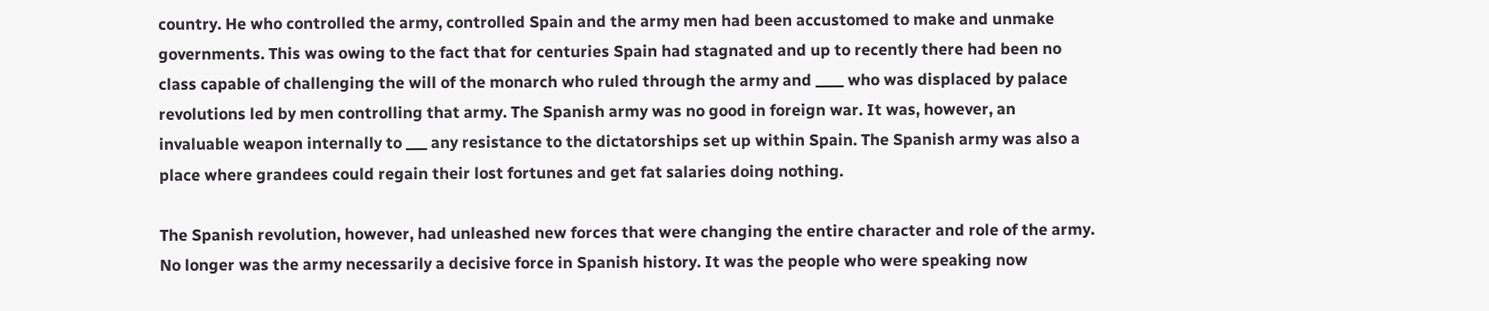country. He who controlled the army, controlled Spain and the army men had been accustomed to make and unmake governments. This was owing to the fact that for centuries Spain had stagnated and up to recently there had been no class capable of challenging the will of the monarch who ruled through the army and ____ who was displaced by palace revolutions led by men controlling that army. The Spanish army was no good in foreign war. It was, however, an invaluable weapon internally to ___ any resistance to the dictatorships set up within Spain. The Spanish army was also a place where grandees could regain their lost fortunes and get fat salaries doing nothing.

The Spanish revolution, however, had unleashed new forces that were changing the entire character and role of the army. No longer was the army necessarily a decisive force in Spanish history. It was the people who were speaking now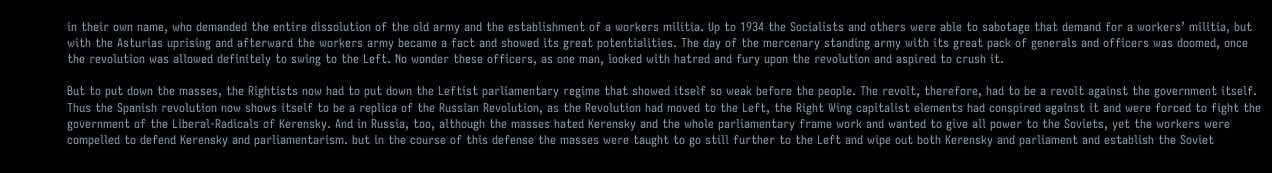in their own name, who demanded the entire dissolution of the old army and the establishment of a workers militia. Up to 1934 the Socialists and others were able to sabotage that demand for a workers’ militia, but with the Asturias uprising and afterward the workers army became a fact and showed its great potentialities. The day of the mercenary standing army with its great pack of generals and officers was doomed, once the revolution was allowed definitely to swing to the Left. No wonder these officers, as one man, looked with hatred and fury upon the revolution and aspired to crush it.

But to put down the masses, the Rightists now had to put down the Leftist parliamentary regime that showed itself so weak before the people. The revolt, therefore, had to be a revolt against the government itself. Thus the Spanish revolution now shows itself to be a replica of the Russian Revolution, as the Revolution had moved to the Left, the Right Wing capitalist elements had conspired against it and were forced to fight the government of the Liberal-Radicals of Kerensky. And in Russia, too, although the masses hated Kerensky and the whole parliamentary frame work and wanted to give all power to the Soviets, yet the workers were compelled to defend Kerensky and parliamentarism. but in the course of this defense the masses were taught to go still further to the Left and wipe out both Kerensky and parliament and establish the Soviet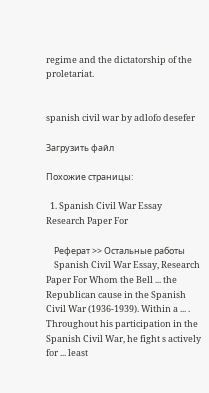regime and the dictatorship of the proletariat.


spanish civil war by adlofo desefer

Загрузить файл

Похожие страницы:

  1. Spanish Civil War Essay Research Paper For

    Реферат >> Остальные работы
    Spanish Civil War Essay, Research Paper For Whom the Bell ... the Republican cause in the Spanish Civil War (1936-1939). Within a ... . Throughout his participation in the Spanish Civil War, he fight s actively for ... least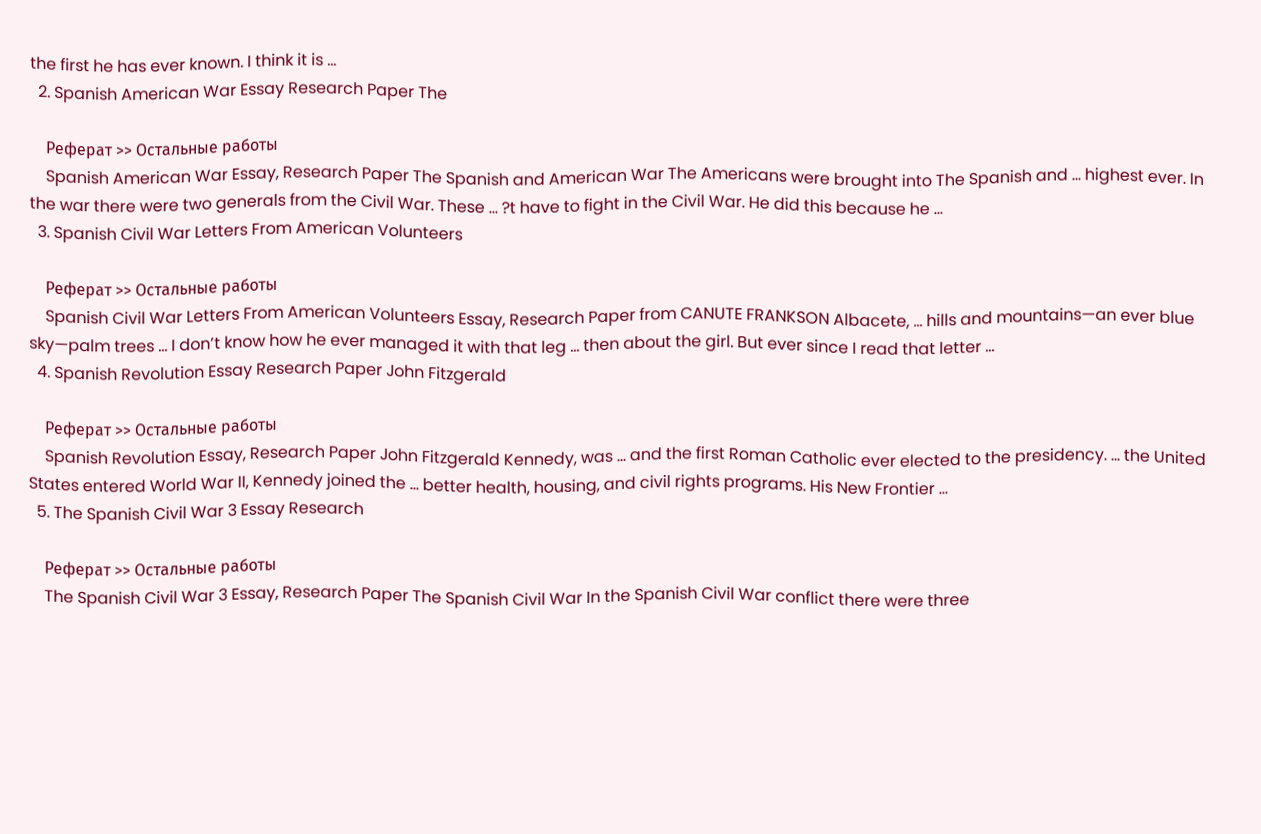the first he has ever known. I think it is ...
  2. Spanish American War Essay Research Paper The

    Реферат >> Остальные работы
    Spanish American War Essay, Research Paper The Spanish and American War The Americans were brought into The Spanish and ... highest ever. In the war there were two generals from the Civil War. These ... ?t have to fight in the Civil War. He did this because he ...
  3. Spanish Civil War Letters From American Volunteers

    Реферат >> Остальные работы
    Spanish Civil War Letters From American Volunteers Essay, Research Paper from CANUTE FRANKSON Albacete, ... hills and mountains—an ever blue sky—palm trees ... I don’t know how he ever managed it with that leg ... then about the girl. But ever since I read that letter ...
  4. Spanish Revolution Essay Research Paper John Fitzgerald

    Реферат >> Остальные работы
    Spanish Revolution Essay, Research Paper John Fitzgerald Kennedy, was ... and the first Roman Catholic ever elected to the presidency. ... the United States entered World War II, Kennedy joined the ... better health, housing, and civil rights programs. His New Frontier ...
  5. The Spanish Civil War 3 Essay Research

    Реферат >> Остальные работы
    The Spanish Civil War 3 Essay, Research Paper The Spanish Civil War In the Spanish Civil War conflict there were three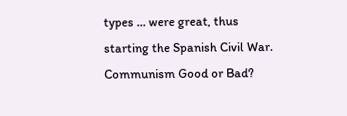types ... were great, thus starting the Spanish Civil War. Communism Good or Bad?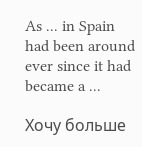As ... in Spain had been around ever since it had became a ...

Хочу больше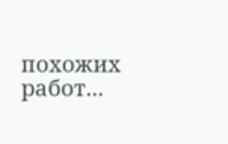похожих работ...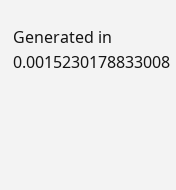Generated in 0.0015230178833008